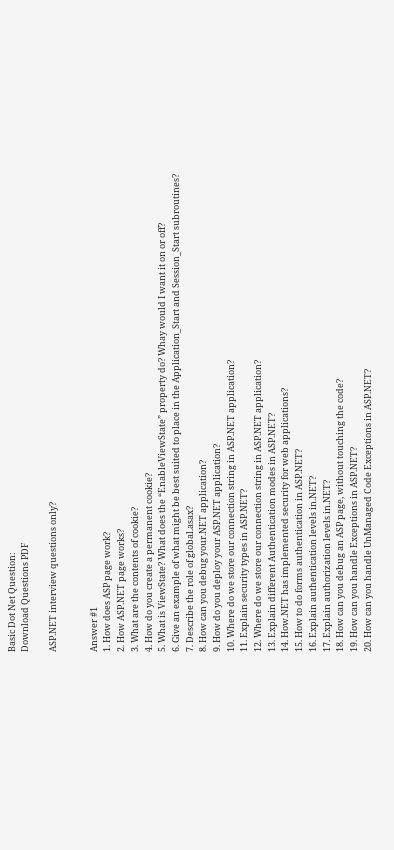Basic Dot Net Question:
Download Questions PDF

ASP.NET interview questions only?


Answer #1
1. How does ASP page work?
2. How ASP.NET page works?
3. What are the contents of cookie?
4. How do you create a permanent cookie?
5. What is ViewState? What does the “EnableViewState” property do? Whay would I want it on or off?
6. Give an example of what might be best suited to place in the Application_Start and Session_Start subroutines?
7. Describe the role of global.asax?
8. How can you debug your.NET application?
9. How do you deploy your ASP.NET application?
10. Where do we store our connection string in ASP.NET application?
11. Explain security types in ASP.NET?
12. Where do we store our connection string in ASP.NET application?
13. Explain different Authentication modes in ASP.NET?
14. How.NET has implemented security for web applications?
15. How to do forms authentication in ASP.NET?
16. Explain authentication levels in.NET?
17. Explain authorization levels in.NET?
18. How can you debug an ASP page, without touching the code?
19. How can you handle Exceptions in ASP.NET?
20. How can you handle UnManaged Code Exceptions in ASP.NET?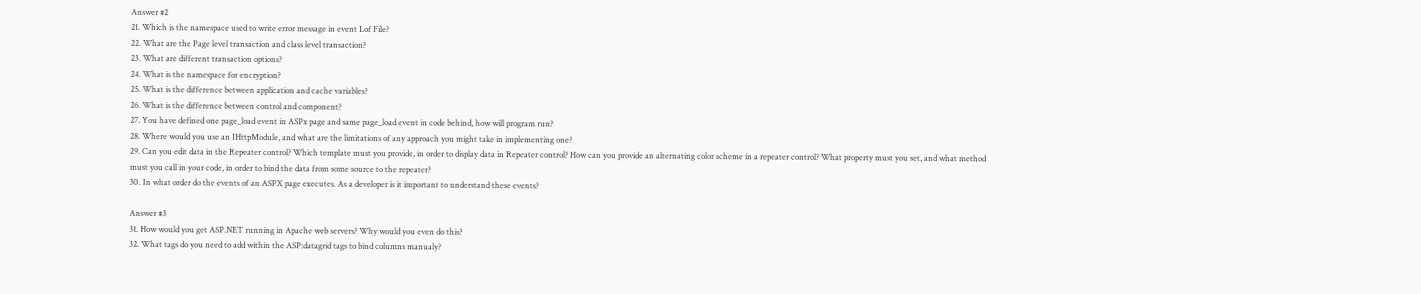Answer #2
21. Which is the namespace used to write error message in event Lof File?
22. What are the Page level transaction and class level transaction?
23. What are different transaction options?
24. What is the namespace for encryption?
25. What is the difference between application and cache variables?
26. What is the difference between control and component?
27. You have defined one page_load event in ASPx page and same page_load event in code behind, how will program run?
28. Where would you use an IHttpModule, and what are the limitations of any approach you might take in implementing one?
29. Can you edit data in the Repeater control? Which template must you provide, in order to display data in Repeater control? How can you provide an alternating color scheme in a repeater control? What property must you set, and what method must you call in your code, in order to bind the data from some source to the repeater?
30. In what order do the events of an ASPX page executes. As a developer is it important to understand these events?

Answer #3
31. How would you get ASP.NET running in Apache web servers? Why would you even do this?
32. What tags do you need to add within the ASP:datagrid tags to bind columns manualy?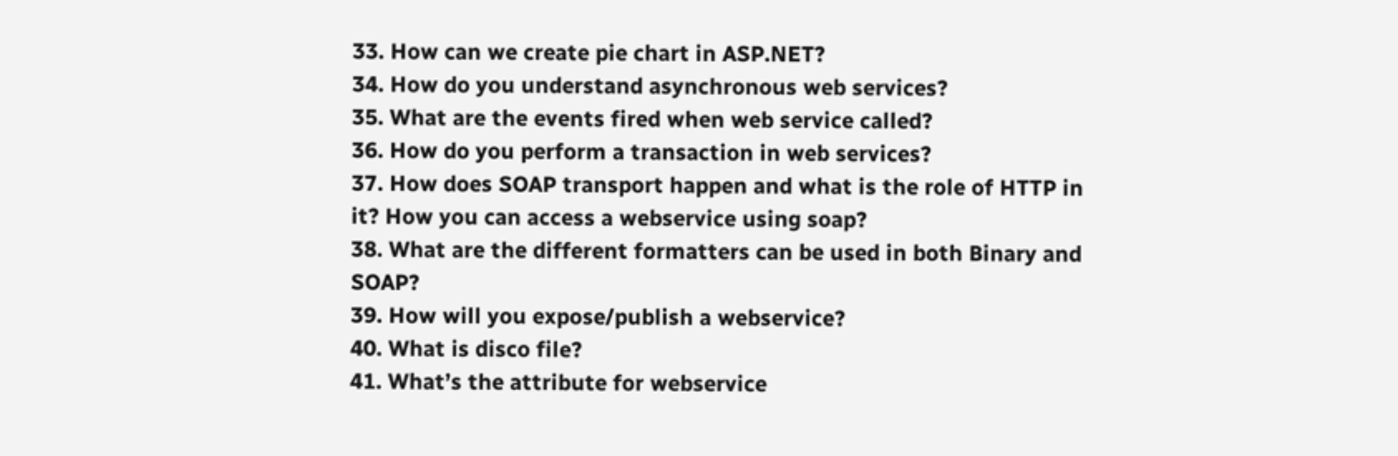33. How can we create pie chart in ASP.NET?
34. How do you understand asynchronous web services?
35. What are the events fired when web service called?
36. How do you perform a transaction in web services?
37. How does SOAP transport happen and what is the role of HTTP in it? How you can access a webservice using soap?
38. What are the different formatters can be used in both Binary and SOAP?
39. How will you expose/publish a webservice?
40. What is disco file?
41. What’s the attribute for webservice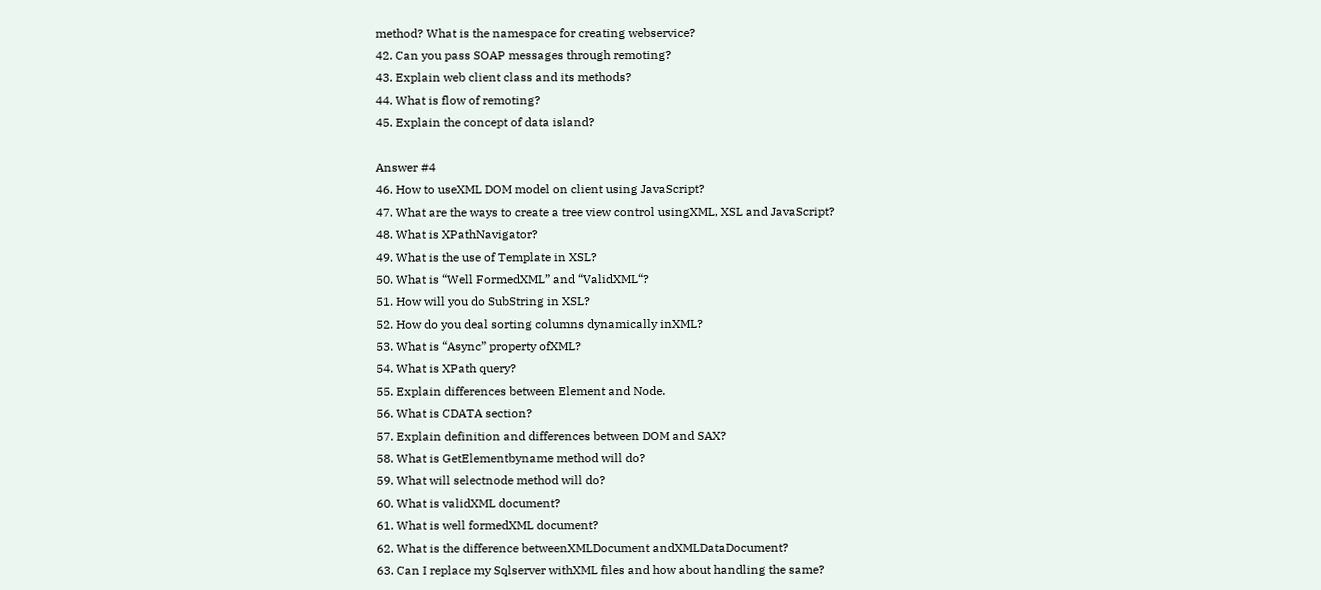method? What is the namespace for creating webservice?
42. Can you pass SOAP messages through remoting?
43. Explain web client class and its methods?
44. What is flow of remoting?
45. Explain the concept of data island?

Answer #4
46. How to useXML DOM model on client using JavaScript?
47. What are the ways to create a tree view control usingXML, XSL and JavaScript?
48. What is XPathNavigator?
49. What is the use of Template in XSL?
50. What is “Well FormedXML” and “ValidXML“?
51. How will you do SubString in XSL?
52. How do you deal sorting columns dynamically inXML?
53. What is “Async” property ofXML?
54. What is XPath query?
55. Explain differences between Element and Node.
56. What is CDATA section?
57. Explain definition and differences between DOM and SAX?
58. What is GetElementbyname method will do?
59. What will selectnode method will do?
60. What is validXML document?
61. What is well formedXML document?
62. What is the difference betweenXMLDocument andXMLDataDocument?
63. Can I replace my Sqlserver withXML files and how about handling the same?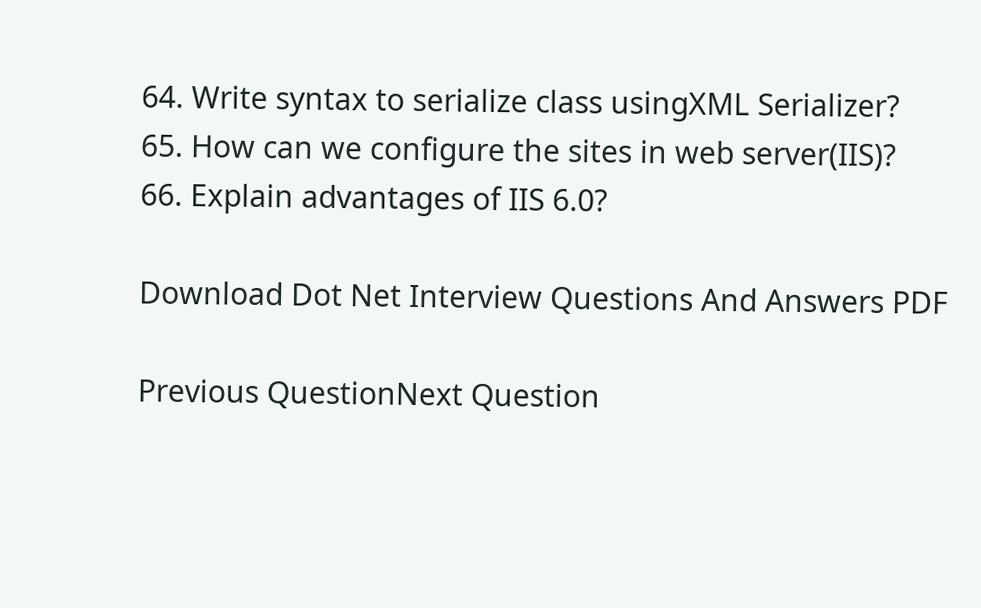64. Write syntax to serialize class usingXML Serializer?
65. How can we configure the sites in web server(IIS)?
66. Explain advantages of IIS 6.0?

Download Dot Net Interview Questions And Answers PDF

Previous QuestionNext Question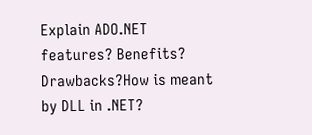Explain ADO.NET features? Benefits? Drawbacks?How is meant by DLL in .NET?